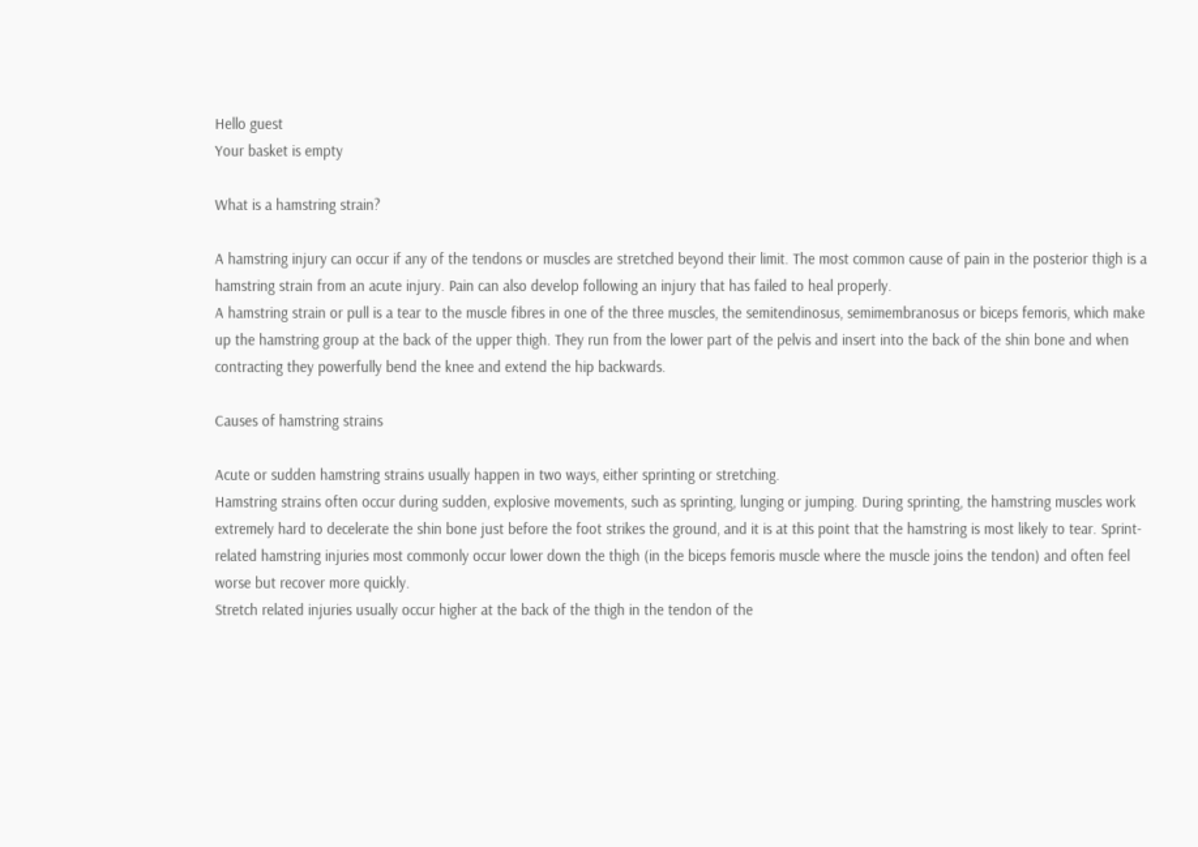Hello guest
Your basket is empty

What is a hamstring strain?

A hamstring injury can occur if any of the tendons or muscles are stretched beyond their limit. The most common cause of pain in the posterior thigh is a hamstring strain from an acute injury. Pain can also develop following an injury that has failed to heal properly.
A hamstring strain or pull is a tear to the muscle fibres in one of the three muscles, the semitendinosus, semimembranosus or biceps femoris, which make up the hamstring group at the back of the upper thigh. They run from the lower part of the pelvis and insert into the back of the shin bone and when contracting they powerfully bend the knee and extend the hip backwards.

Causes of hamstring strains

Acute or sudden hamstring strains usually happen in two ways, either sprinting or stretching.
Hamstring strains often occur during sudden, explosive movements, such as sprinting, lunging or jumping. During sprinting, the hamstring muscles work extremely hard to decelerate the shin bone just before the foot strikes the ground, and it is at this point that the hamstring is most likely to tear. Sprint-related hamstring injuries most commonly occur lower down the thigh (in the biceps femoris muscle where the muscle joins the tendon) and often feel worse but recover more quickly.
Stretch related injuries usually occur higher at the back of the thigh in the tendon of the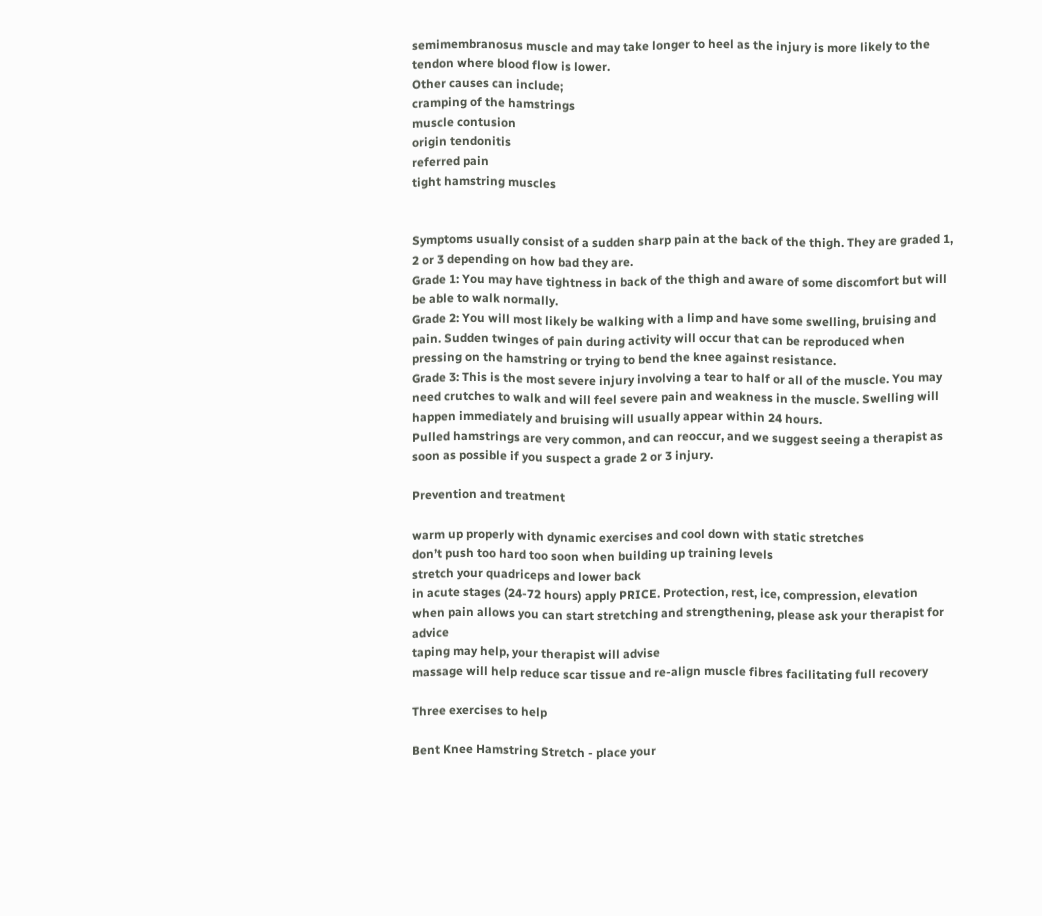semimembranosus muscle and may take longer to heel as the injury is more likely to the tendon where blood flow is lower.
Other causes can include;
cramping of the hamstrings
muscle contusion
origin tendonitis
referred pain
tight hamstring muscles


Symptoms usually consist of a sudden sharp pain at the back of the thigh. They are graded 1, 2 or 3 depending on how bad they are.
Grade 1: You may have tightness in back of the thigh and aware of some discomfort but will be able to walk normally.
Grade 2: You will most likely be walking with a limp and have some swelling, bruising and pain. Sudden twinges of pain during activity will occur that can be reproduced when pressing on the hamstring or trying to bend the knee against resistance.
Grade 3: This is the most severe injury involving a tear to half or all of the muscle. You may need crutches to walk and will feel severe pain and weakness in the muscle. Swelling will happen immediately and bruising will usually appear within 24 hours.
Pulled hamstrings are very common, and can reoccur, and we suggest seeing a therapist as soon as possible if you suspect a grade 2 or 3 injury.

Prevention and treatment

warm up properly with dynamic exercises and cool down with static stretches
don’t push too hard too soon when building up training levels
stretch your quadriceps and lower back
in acute stages (24-72 hours) apply PRICE. Protection, rest, ice, compression, elevation
when pain allows you can start stretching and strengthening, please ask your therapist for advice
taping may help, your therapist will advise
massage will help reduce scar tissue and re-align muscle fibres facilitating full recovery

Three exercises to help

Bent Knee Hamstring Stretch - place your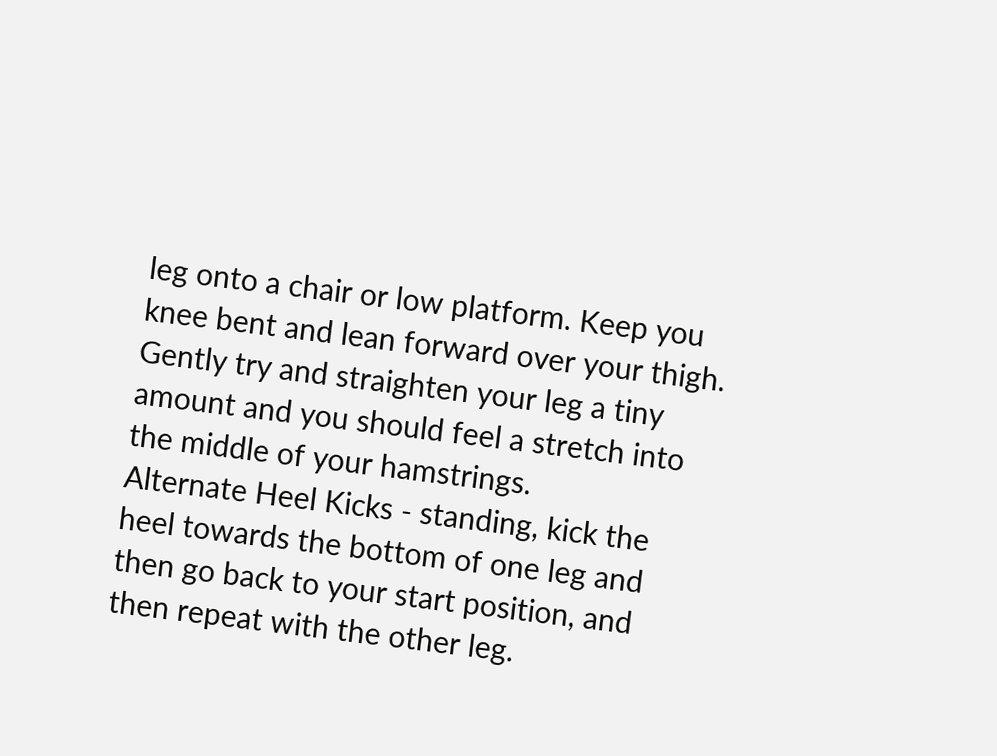leg onto a chair or low platform. Keep you knee bent and lean forward over your thigh. Gently try and straighten your leg a tiny amount and you should feel a stretch into the middle of your hamstrings.
Alternate Heel Kicks - standing, kick the heel towards the bottom of one leg and then go back to your start position, and then repeat with the other leg.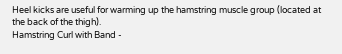Heel kicks are useful for warming up the hamstring muscle group (located at the back of the thigh).
Hamstring Curl with Band -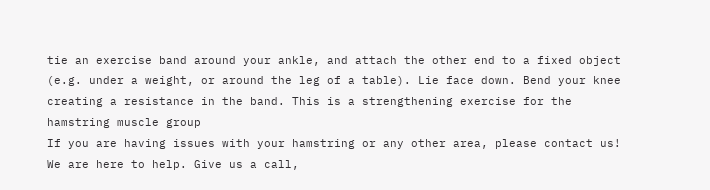tie an exercise band around your ankle, and attach the other end to a fixed object (e.g. under a weight, or around the leg of a table). Lie face down. Bend your knee creating a resistance in the band. This is a strengthening exercise for the hamstring muscle group
If you are having issues with your hamstring or any other area, please contact us! We are here to help. Give us a call,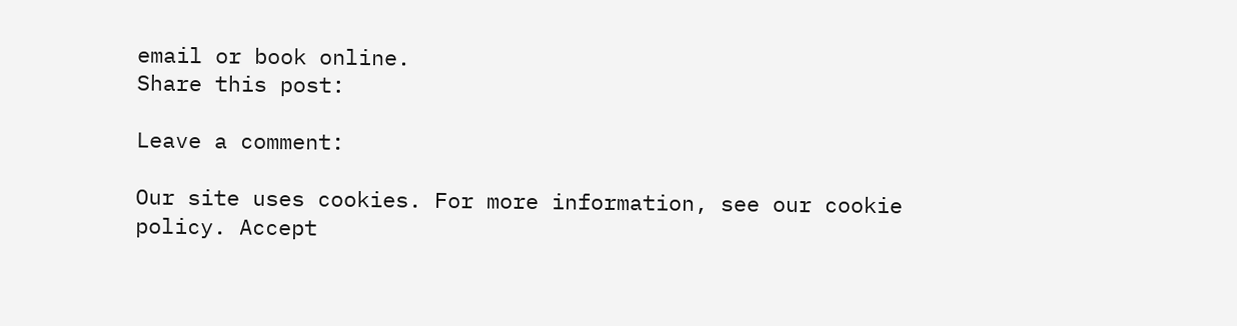email or book online.
Share this post:

Leave a comment:

Our site uses cookies. For more information, see our cookie policy. Accept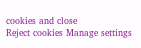cookies and close
Reject cookies Manage settings